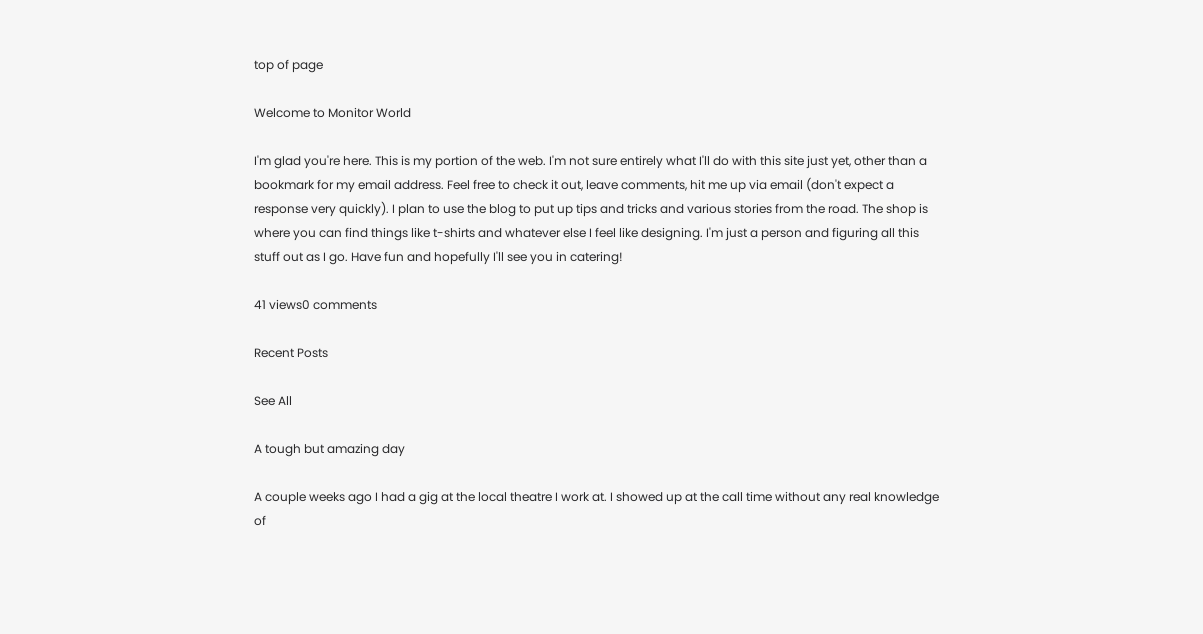top of page

Welcome to Monitor World

I'm glad you're here. This is my portion of the web. I'm not sure entirely what I'll do with this site just yet, other than a bookmark for my email address. Feel free to check it out, leave comments, hit me up via email (don't expect a response very quickly). I plan to use the blog to put up tips and tricks and various stories from the road. The shop is where you can find things like t-shirts and whatever else I feel like designing. I'm just a person and figuring all this stuff out as I go. Have fun and hopefully I'll see you in catering!

41 views0 comments

Recent Posts

See All

A tough but amazing day

A couple weeks ago I had a gig at the local theatre I work at. I showed up at the call time without any real knowledge of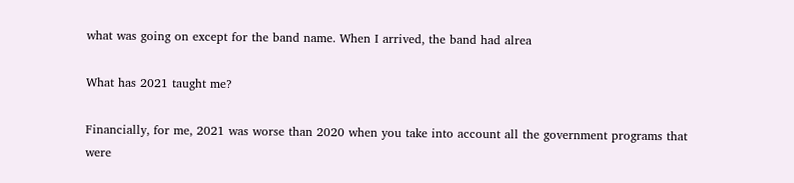what was going on except for the band name. When I arrived, the band had alrea

What has 2021 taught me?

Financially, for me, 2021 was worse than 2020 when you take into account all the government programs that were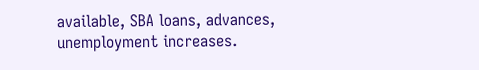available, SBA loans, advances, unemployment increases.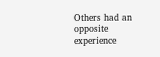Others had an opposite experience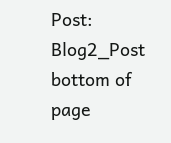Post: Blog2_Post
bottom of page